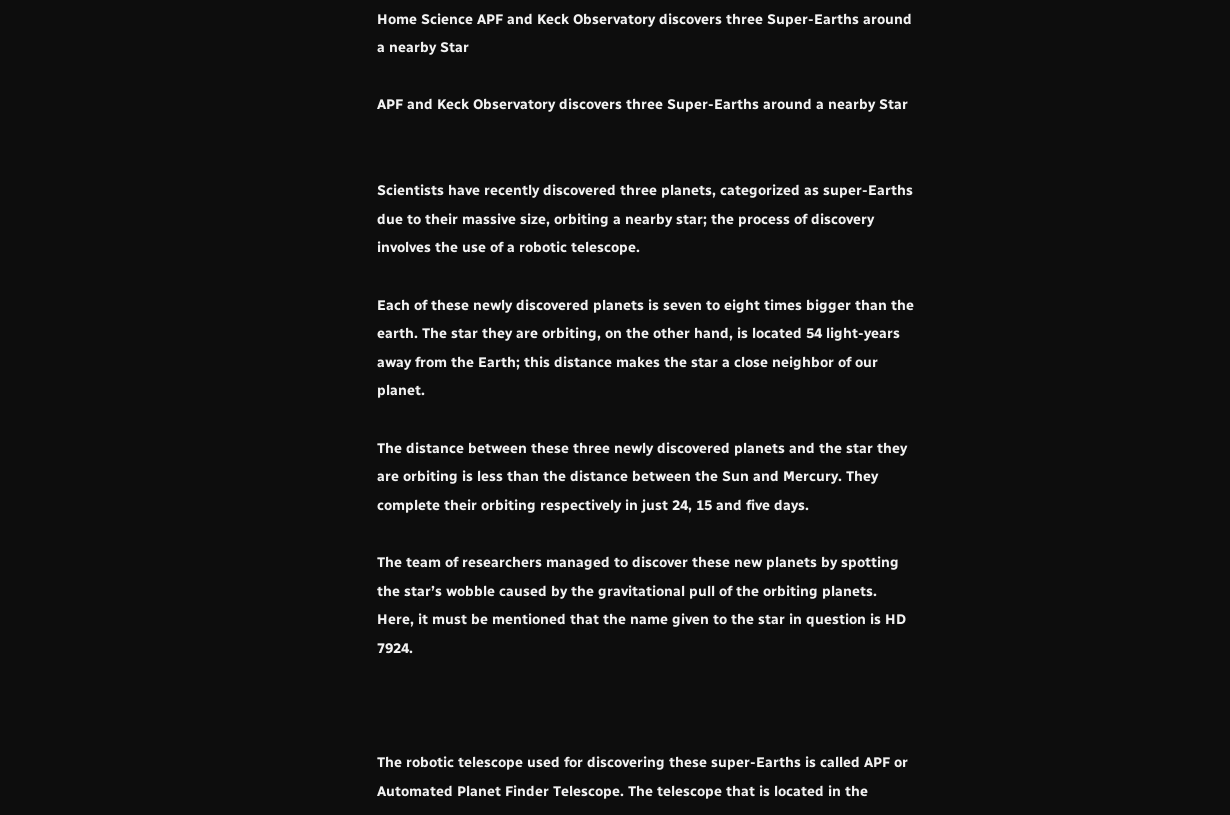Home Science APF and Keck Observatory discovers three Super-Earths around a nearby Star

APF and Keck Observatory discovers three Super-Earths around a nearby Star


Scientists have recently discovered three planets, categorized as super-Earths due to their massive size, orbiting a nearby star; the process of discovery involves the use of a robotic telescope.

Each of these newly discovered planets is seven to eight times bigger than the earth. The star they are orbiting, on the other hand, is located 54 light-years away from the Earth; this distance makes the star a close neighbor of our planet.

The distance between these three newly discovered planets and the star they are orbiting is less than the distance between the Sun and Mercury. They complete their orbiting respectively in just 24, 15 and five days.

The team of researchers managed to discover these new planets by spotting the star’s wobble caused by the gravitational pull of the orbiting planets. Here, it must be mentioned that the name given to the star in question is HD 7924.



The robotic telescope used for discovering these super-Earths is called APF or Automated Planet Finder Telescope. The telescope that is located in the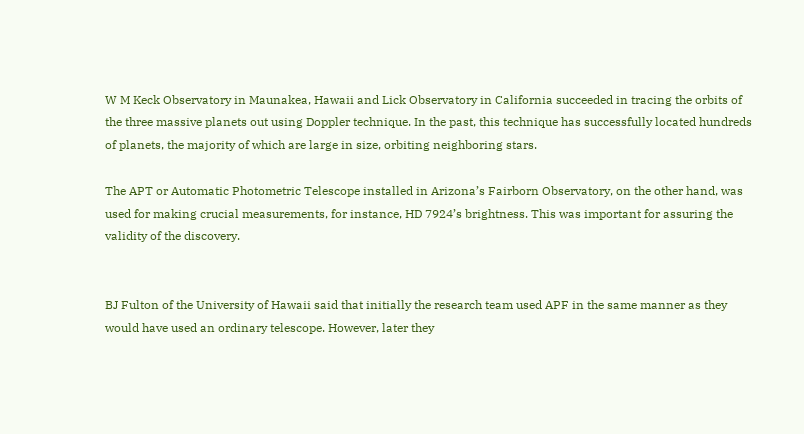W M Keck Observatory in Maunakea, Hawaii and Lick Observatory in California succeeded in tracing the orbits of the three massive planets out using Doppler technique. In the past, this technique has successfully located hundreds of planets, the majority of which are large in size, orbiting neighboring stars.

The APT or Automatic Photometric Telescope installed in Arizona’s Fairborn Observatory, on the other hand, was used for making crucial measurements, for instance, HD 7924’s brightness. This was important for assuring the validity of the discovery.


BJ Fulton of the University of Hawaii said that initially the research team used APF in the same manner as they would have used an ordinary telescope. However, later they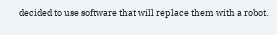decided to use software that will replace them with a robot.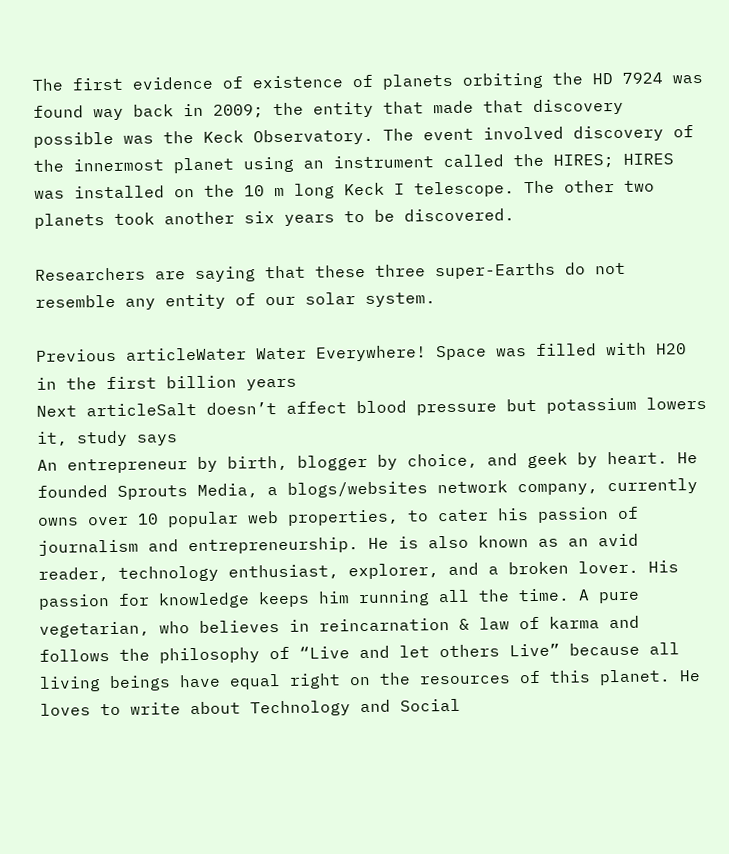The first evidence of existence of planets orbiting the HD 7924 was found way back in 2009; the entity that made that discovery possible was the Keck Observatory. The event involved discovery of the innermost planet using an instrument called the HIRES; HIRES was installed on the 10 m long Keck I telescope. The other two planets took another six years to be discovered.

Researchers are saying that these three super-Earths do not resemble any entity of our solar system.

Previous articleWater Water Everywhere! Space was filled with H20 in the first billion years
Next articleSalt doesn’t affect blood pressure but potassium lowers it, study says
An entrepreneur by birth, blogger by choice, and geek by heart. He founded Sprouts Media, a blogs/websites network company, currently owns over 10 popular web properties, to cater his passion of journalism and entrepreneurship. He is also known as an avid reader, technology enthusiast, explorer, and a broken lover. His passion for knowledge keeps him running all the time. A pure vegetarian, who believes in reincarnation & law of karma and follows the philosophy of “Live and let others Live” because all living beings have equal right on the resources of this planet. He loves to write about Technology and Social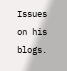Issues on his blogs.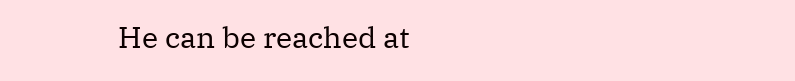He can be reached at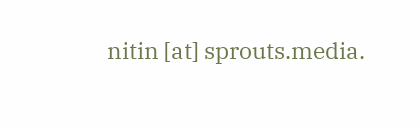nitin [at] sprouts.media.